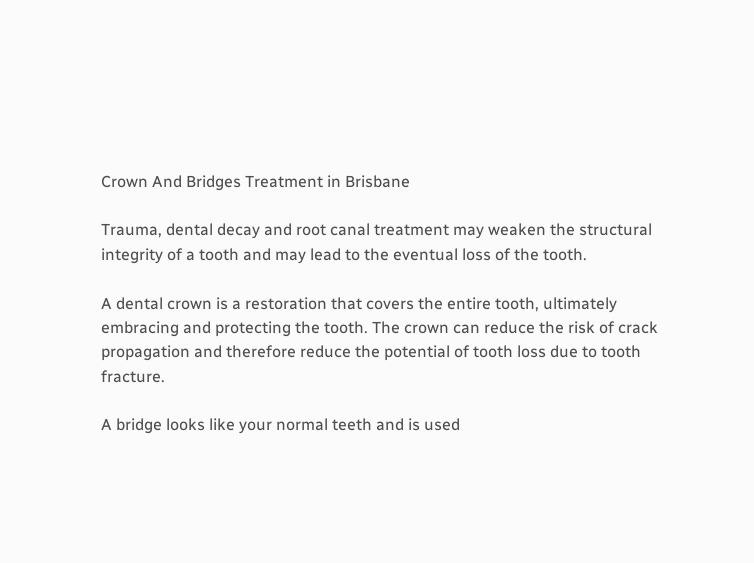Crown And Bridges Treatment in Brisbane

Trauma, dental decay and root canal treatment may weaken the structural integrity of a tooth and may lead to the eventual loss of the tooth.

A dental crown is a restoration that covers the entire tooth, ultimately embracing and protecting the tooth. The crown can reduce the risk of crack propagation and therefore reduce the potential of tooth loss due to tooth fracture.

A bridge looks like your normal teeth and is used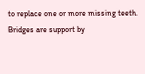to replace one or more missing teeth. Bridges are support by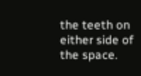the teeth on either side of the space.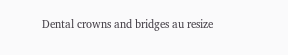Dental crowns and bridges au resize